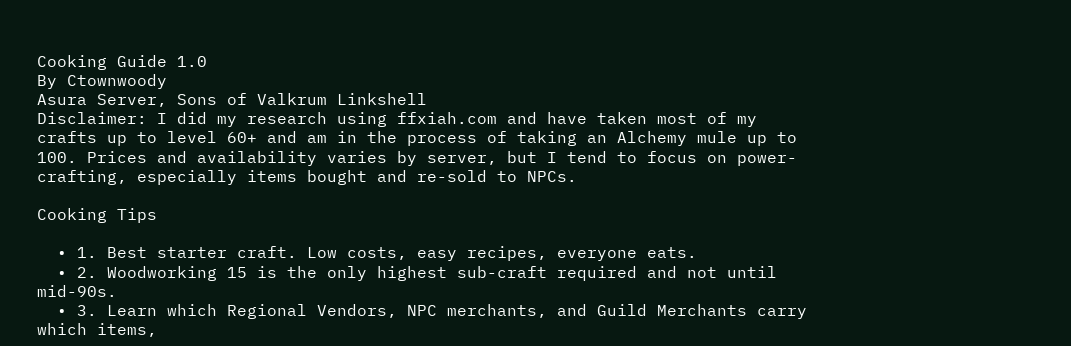Cooking Guide 1.0
By Ctownwoody
Asura Server, Sons of Valkrum Linkshell
Disclaimer: I did my research using ffxiah.com and have taken most of my crafts up to level 60+ and am in the process of taking an Alchemy mule up to 100. Prices and availability varies by server, but I tend to focus on power-crafting, especially items bought and re-sold to NPCs.

Cooking Tips

  • 1. Best starter craft. Low costs, easy recipes, everyone eats.
  • 2. Woodworking 15 is the only highest sub-craft required and not until mid-90s.
  • 3. Learn which Regional Vendors, NPC merchants, and Guild Merchants carry which items,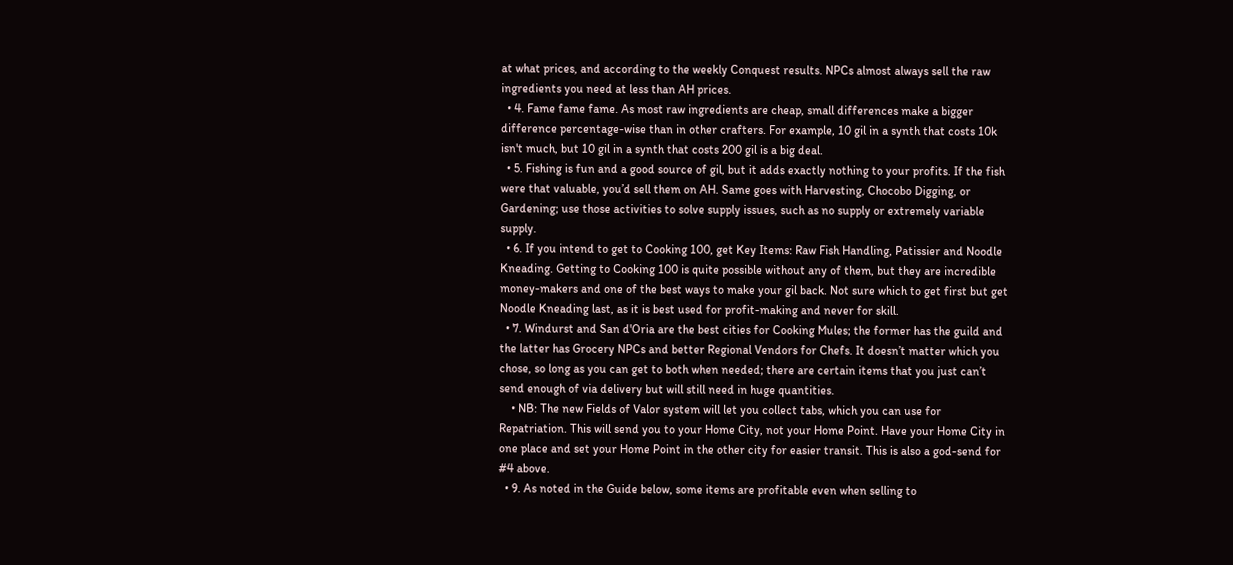at what prices, and according to the weekly Conquest results. NPCs almost always sell the raw ingredients you need at less than AH prices.
  • 4. Fame fame fame. As most raw ingredients are cheap, small differences make a bigger difference percentage-wise than in other crafters. For example, 10 gil in a synth that costs 10k isn't much, but 10 gil in a synth that costs 200 gil is a big deal.
  • 5. Fishing is fun and a good source of gil, but it adds exactly nothing to your profits. If the fish were that valuable, you’d sell them on AH. Same goes with Harvesting, Chocobo Digging, or Gardening; use those activities to solve supply issues, such as no supply or extremely variable supply.
  • 6. If you intend to get to Cooking 100, get Key Items: Raw Fish Handling, Patissier and Noodle Kneading. Getting to Cooking 100 is quite possible without any of them, but they are incredible money-makers and one of the best ways to make your gil back. Not sure which to get first but get Noodle Kneading last, as it is best used for profit-making and never for skill.
  • 7. Windurst and San d'Oria are the best cities for Cooking Mules; the former has the guild and the latter has Grocery NPCs and better Regional Vendors for Chefs. It doesn’t matter which you chose, so long as you can get to both when needed; there are certain items that you just can’t send enough of via delivery but will still need in huge quantities.
    • NB: The new Fields of Valor system will let you collect tabs, which you can use for Repatriation. This will send you to your Home City, not your Home Point. Have your Home City in one place and set your Home Point in the other city for easier transit. This is also a god-send for #4 above.
  • 9. As noted in the Guide below, some items are profitable even when selling to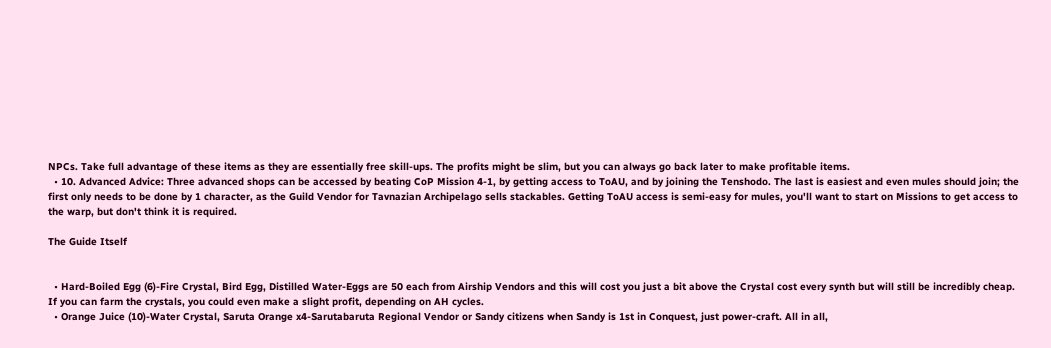NPCs. Take full advantage of these items as they are essentially free skill-ups. The profits might be slim, but you can always go back later to make profitable items.
  • 10. Advanced Advice: Three advanced shops can be accessed by beating CoP Mission 4-1, by getting access to ToAU, and by joining the Tenshodo. The last is easiest and even mules should join; the first only needs to be done by 1 character, as the Guild Vendor for Tavnazian Archipelago sells stackables. Getting ToAU access is semi-easy for mules, you'll want to start on Missions to get access to the warp, but don't think it is required.

The Guide Itself


  • Hard-Boiled Egg (6)-Fire Crystal, Bird Egg, Distilled Water-Eggs are 50 each from Airship Vendors and this will cost you just a bit above the Crystal cost every synth but will still be incredibly cheap. If you can farm the crystals, you could even make a slight profit, depending on AH cycles.
  • Orange Juice (10)-Water Crystal, Saruta Orange x4-Sarutabaruta Regional Vendor or Sandy citizens when Sandy is 1st in Conquest, just power-craft. All in all,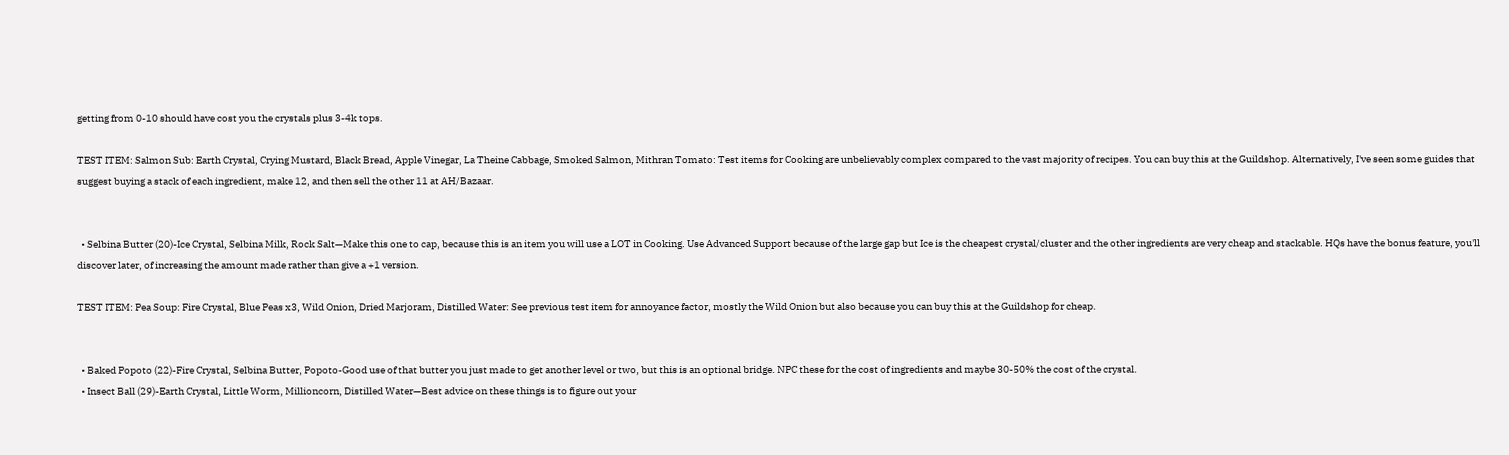getting from 0-10 should have cost you the crystals plus 3-4k tops.

TEST ITEM: Salmon Sub: Earth Crystal, Crying Mustard, Black Bread, Apple Vinegar, La Theine Cabbage, Smoked Salmon, Mithran Tomato: Test items for Cooking are unbelievably complex compared to the vast majority of recipes. You can buy this at the Guildshop. Alternatively, I've seen some guides that suggest buying a stack of each ingredient, make 12, and then sell the other 11 at AH/Bazaar.


  • Selbina Butter (20)-Ice Crystal, Selbina Milk, Rock Salt—Make this one to cap, because this is an item you will use a LOT in Cooking. Use Advanced Support because of the large gap but Ice is the cheapest crystal/cluster and the other ingredients are very cheap and stackable. HQs have the bonus feature, you'll discover later, of increasing the amount made rather than give a +1 version.

TEST ITEM: Pea Soup: Fire Crystal, Blue Peas x3, Wild Onion, Dried Marjoram, Distilled Water: See previous test item for annoyance factor, mostly the Wild Onion but also because you can buy this at the Guildshop for cheap.


  • Baked Popoto (22)-Fire Crystal, Selbina Butter, Popoto-Good use of that butter you just made to get another level or two, but this is an optional bridge. NPC these for the cost of ingredients and maybe 30-50% the cost of the crystal.
  • Insect Ball (29)-Earth Crystal, Little Worm, Millioncorn, Distilled Water—Best advice on these things is to figure out your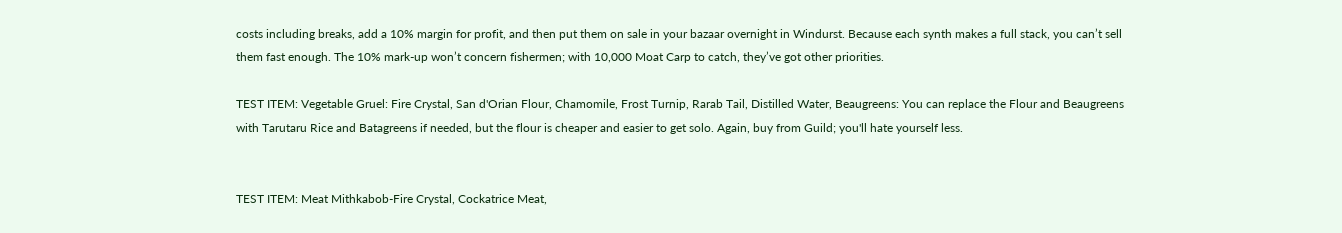costs including breaks, add a 10% margin for profit, and then put them on sale in your bazaar overnight in Windurst. Because each synth makes a full stack, you can’t sell them fast enough. The 10% mark-up won’t concern fishermen; with 10,000 Moat Carp to catch, they’ve got other priorities.

TEST ITEM: Vegetable Gruel: Fire Crystal, San d'Orian Flour, Chamomile, Frost Turnip, Rarab Tail, Distilled Water, Beaugreens: You can replace the Flour and Beaugreens with Tarutaru Rice and Batagreens if needed, but the flour is cheaper and easier to get solo. Again, buy from Guild; you'll hate yourself less.


TEST ITEM: Meat Mithkabob-Fire Crystal, Cockatrice Meat,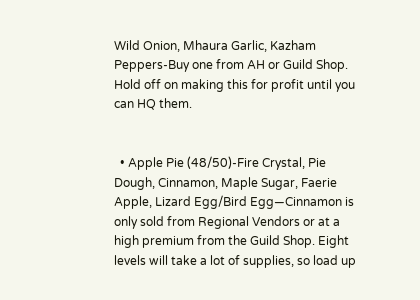Wild Onion, Mhaura Garlic, Kazham Peppers-Buy one from AH or Guild Shop. Hold off on making this for profit until you can HQ them.


  • Apple Pie (48/50)-Fire Crystal, Pie Dough, Cinnamon, Maple Sugar, Faerie Apple, Lizard Egg/Bird Egg—Cinnamon is only sold from Regional Vendors or at a high premium from the Guild Shop. Eight levels will take a lot of supplies, so load up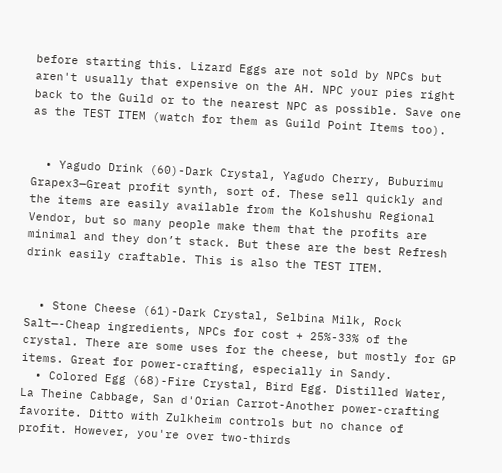before starting this. Lizard Eggs are not sold by NPCs but aren't usually that expensive on the AH. NPC your pies right back to the Guild or to the nearest NPC as possible. Save one as the TEST ITEM (watch for them as Guild Point Items too).


  • Yagudo Drink (60)-Dark Crystal, Yagudo Cherry, Buburimu Grapex3—Great profit synth, sort of. These sell quickly and the items are easily available from the Kolshushu Regional Vendor, but so many people make them that the profits are minimal and they don’t stack. But these are the best Refresh drink easily craftable. This is also the TEST ITEM.


  • Stone Cheese (61)-Dark Crystal, Selbina Milk, Rock Salt—-Cheap ingredients, NPCs for cost + 25%-33% of the crystal. There are some uses for the cheese, but mostly for GP items. Great for power-crafting, especially in Sandy.
  • Colored Egg (68)-Fire Crystal, Bird Egg. Distilled Water, La Theine Cabbage, San d'Orian Carrot-Another power-crafting favorite. Ditto with Zulkheim controls but no chance of profit. However, you're over two-thirds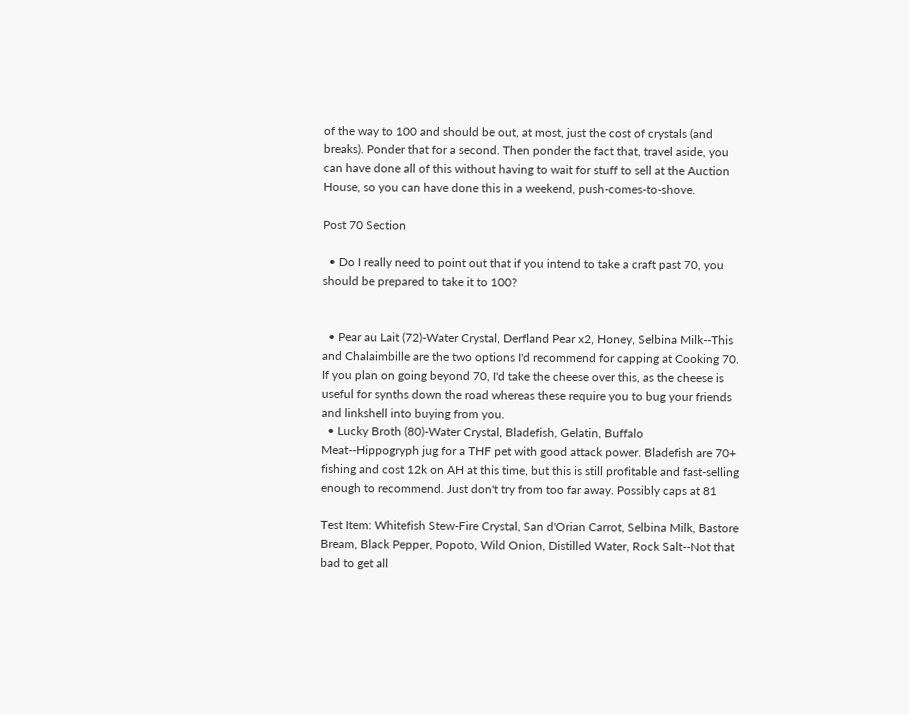of the way to 100 and should be out, at most, just the cost of crystals (and breaks). Ponder that for a second. Then ponder the fact that, travel aside, you can have done all of this without having to wait for stuff to sell at the Auction House, so you can have done this in a weekend, push-comes-to-shove.

Post 70 Section

  • Do I really need to point out that if you intend to take a craft past 70, you should be prepared to take it to 100?


  • Pear au Lait (72)-Water Crystal, Derfland Pear x2, Honey, Selbina Milk--This and Chalaimbille are the two options I'd recommend for capping at Cooking 70. If you plan on going beyond 70, I'd take the cheese over this, as the cheese is useful for synths down the road whereas these require you to bug your friends and linkshell into buying from you.
  • Lucky Broth (80)-Water Crystal, Bladefish, Gelatin, Buffalo Meat--Hippogryph jug for a THF pet with good attack power. Bladefish are 70+ fishing and cost 12k on AH at this time, but this is still profitable and fast-selling enough to recommend. Just don't try from too far away. Possibly caps at 81

Test Item: Whitefish Stew-Fire Crystal, San d'Orian Carrot, Selbina Milk, Bastore Bream, Black Pepper, Popoto, Wild Onion, Distilled Water, Rock Salt--Not that bad to get all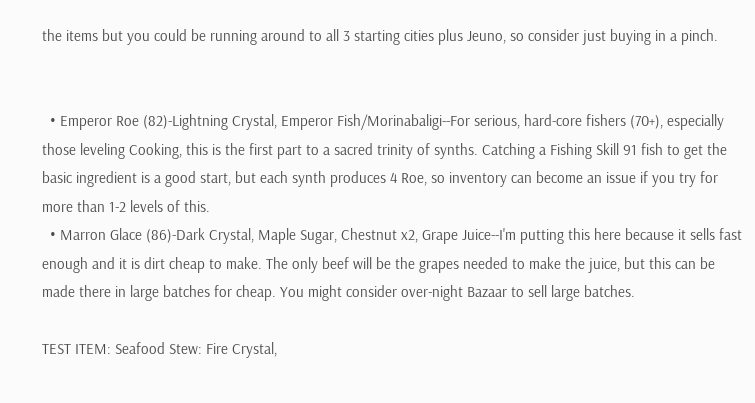the items but you could be running around to all 3 starting cities plus Jeuno, so consider just buying in a pinch.


  • Emperor Roe (82)-Lightning Crystal, Emperor Fish/Morinabaligi--For serious, hard-core fishers (70+), especially those leveling Cooking, this is the first part to a sacred trinity of synths. Catching a Fishing Skill 91 fish to get the basic ingredient is a good start, but each synth produces 4 Roe, so inventory can become an issue if you try for more than 1-2 levels of this.
  • Marron Glace (86)-Dark Crystal, Maple Sugar, Chestnut x2, Grape Juice--I'm putting this here because it sells fast enough and it is dirt cheap to make. The only beef will be the grapes needed to make the juice, but this can be made there in large batches for cheap. You might consider over-night Bazaar to sell large batches.

TEST ITEM: Seafood Stew: Fire Crystal,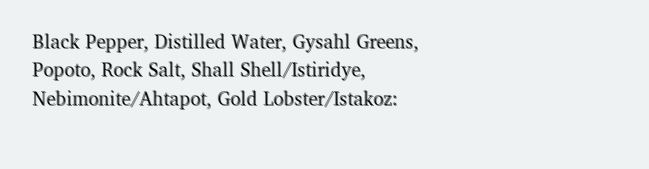Black Pepper, Distilled Water, Gysahl Greens, Popoto, Rock Salt, Shall Shell/Istiridye, Nebimonite/Ahtapot, Gold Lobster/Istakoz: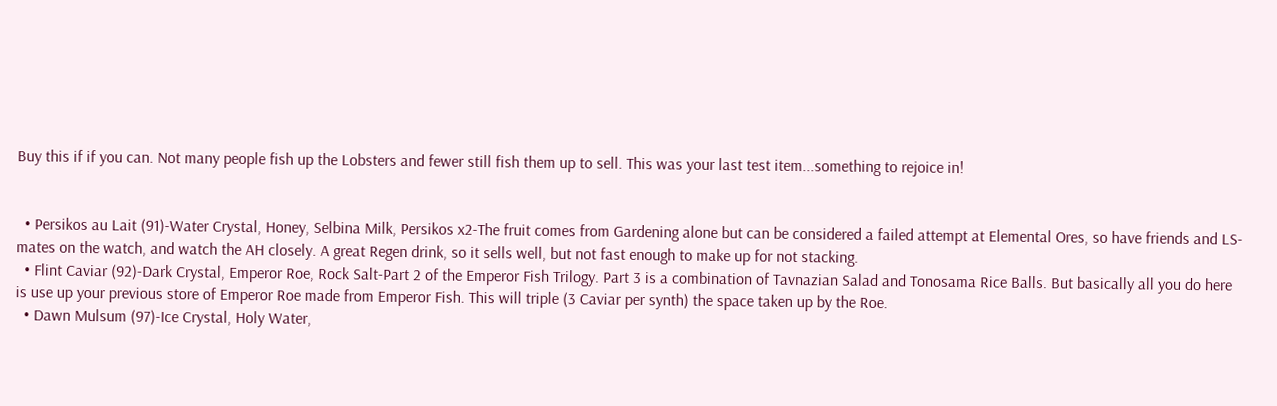Buy this if if you can. Not many people fish up the Lobsters and fewer still fish them up to sell. This was your last test item...something to rejoice in!


  • Persikos au Lait (91)-Water Crystal, Honey, Selbina Milk, Persikos x2-The fruit comes from Gardening alone but can be considered a failed attempt at Elemental Ores, so have friends and LS-mates on the watch, and watch the AH closely. A great Regen drink, so it sells well, but not fast enough to make up for not stacking.
  • Flint Caviar (92)-Dark Crystal, Emperor Roe, Rock Salt-Part 2 of the Emperor Fish Trilogy. Part 3 is a combination of Tavnazian Salad and Tonosama Rice Balls. But basically all you do here is use up your previous store of Emperor Roe made from Emperor Fish. This will triple (3 Caviar per synth) the space taken up by the Roe.
  • Dawn Mulsum (97)-Ice Crystal, Holy Water,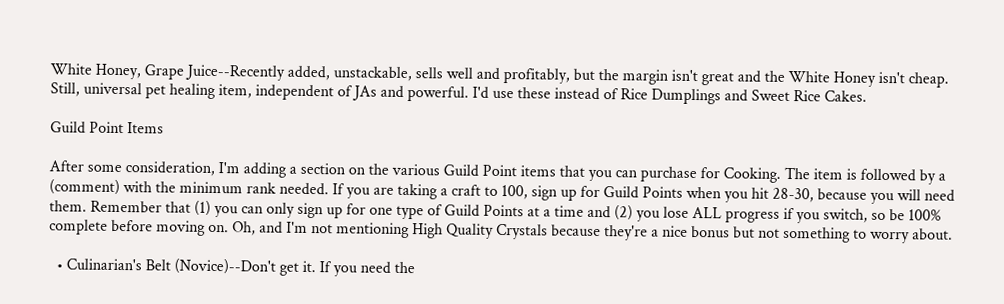White Honey, Grape Juice--Recently added, unstackable, sells well and profitably, but the margin isn't great and the White Honey isn't cheap. Still, universal pet healing item, independent of JAs and powerful. I'd use these instead of Rice Dumplings and Sweet Rice Cakes.

Guild Point Items

After some consideration, I'm adding a section on the various Guild Point items that you can purchase for Cooking. The item is followed by a (comment) with the minimum rank needed. If you are taking a craft to 100, sign up for Guild Points when you hit 28-30, because you will need them. Remember that (1) you can only sign up for one type of Guild Points at a time and (2) you lose ALL progress if you switch, so be 100% complete before moving on. Oh, and I'm not mentioning High Quality Crystals because they're a nice bonus but not something to worry about.

  • Culinarian's Belt (Novice)--Don't get it. If you need the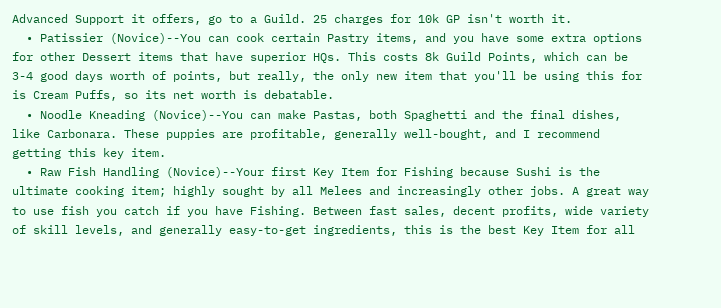Advanced Support it offers, go to a Guild. 25 charges for 10k GP isn't worth it.
  • Patissier (Novice)--You can cook certain Pastry items, and you have some extra options for other Dessert items that have superior HQs. This costs 8k Guild Points, which can be 3-4 good days worth of points, but really, the only new item that you'll be using this for is Cream Puffs, so its net worth is debatable.
  • Noodle Kneading (Novice)--You can make Pastas, both Spaghetti and the final dishes, like Carbonara. These puppies are profitable, generally well-bought, and I recommend getting this key item.
  • Raw Fish Handling (Novice)--Your first Key Item for Fishing because Sushi is the ultimate cooking item; highly sought by all Melees and increasingly other jobs. A great way to use fish you catch if you have Fishing. Between fast sales, decent profits, wide variety of skill levels, and generally easy-to-get ingredients, this is the best Key Item for all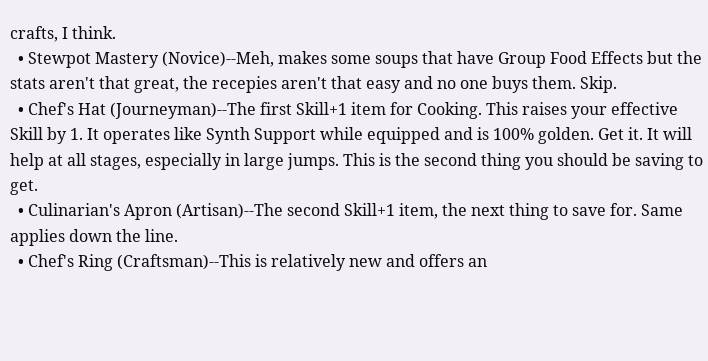crafts, I think.
  • Stewpot Mastery (Novice)--Meh, makes some soups that have Group Food Effects but the stats aren't that great, the recepies aren't that easy and no one buys them. Skip.
  • Chef's Hat (Journeyman)--The first Skill+1 item for Cooking. This raises your effective Skill by 1. It operates like Synth Support while equipped and is 100% golden. Get it. It will help at all stages, especially in large jumps. This is the second thing you should be saving to get.
  • Culinarian's Apron (Artisan)--The second Skill+1 item, the next thing to save for. Same applies down the line.
  • Chef's Ring (Craftsman)--This is relatively new and offers an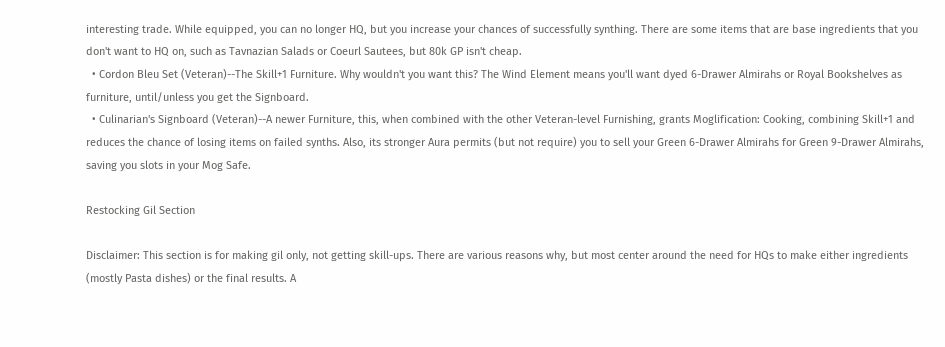interesting trade. While equipped, you can no longer HQ, but you increase your chances of successfully synthing. There are some items that are base ingredients that you don't want to HQ on, such as Tavnazian Salads or Coeurl Sautees, but 80k GP isn't cheap.
  • Cordon Bleu Set (Veteran)--The Skill+1 Furniture. Why wouldn't you want this? The Wind Element means you'll want dyed 6-Drawer Almirahs or Royal Bookshelves as furniture, until/unless you get the Signboard.
  • Culinarian's Signboard (Veteran)--A newer Furniture, this, when combined with the other Veteran-level Furnishing, grants Moglification: Cooking, combining Skill+1 and reduces the chance of losing items on failed synths. Also, its stronger Aura permits (but not require) you to sell your Green 6-Drawer Almirahs for Green 9-Drawer Almirahs, saving you slots in your Mog Safe.

Restocking Gil Section

Disclaimer: This section is for making gil only, not getting skill-ups. There are various reasons why, but most center around the need for HQs to make either ingredients (mostly Pasta dishes) or the final results. A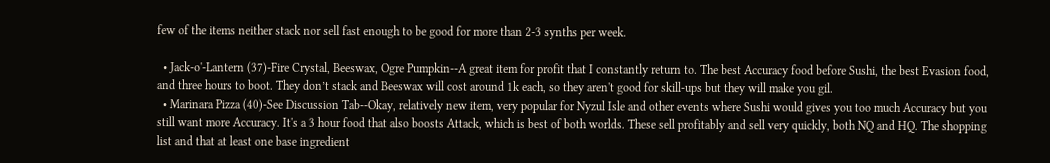few of the items neither stack nor sell fast enough to be good for more than 2-3 synths per week.

  • Jack-o'-Lantern (37)-Fire Crystal, Beeswax, Ogre Pumpkin--A great item for profit that I constantly return to. The best Accuracy food before Sushi, the best Evasion food, and three hours to boot. They don’t stack and Beeswax will cost around 1k each, so they aren't good for skill-ups but they will make you gil.
  • Marinara Pizza (40)-See Discussion Tab--Okay, relatively new item, very popular for Nyzul Isle and other events where Sushi would gives you too much Accuracy but you still want more Accuracy. It's a 3 hour food that also boosts Attack, which is best of both worlds. These sell profitably and sell very quickly, both NQ and HQ. The shopping list and that at least one base ingredient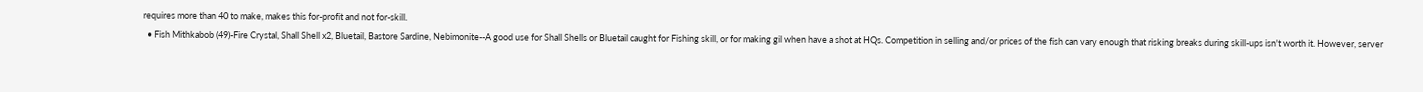requires more than 40 to make, makes this for-profit and not for-skill.
  • Fish Mithkabob (49)-Fire Crystal, Shall Shell x2, Bluetail, Bastore Sardine, Nebimonite--A good use for Shall Shells or Bluetail caught for Fishing skill, or for making gil when have a shot at HQs. Competition in selling and/or prices of the fish can vary enough that risking breaks during skill-ups isn't worth it. However, server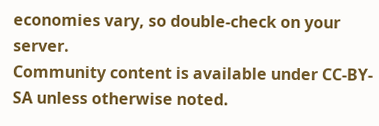economies vary, so double-check on your server.
Community content is available under CC-BY-SA unless otherwise noted.